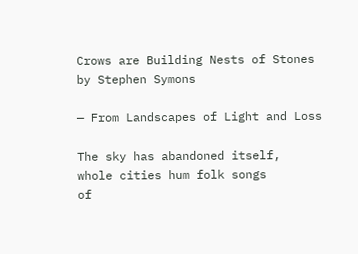Crows are Building Nests of Stones by Stephen Symons

— From Landscapes of Light and Loss

The sky has abandoned itself,
whole cities hum folk songs
of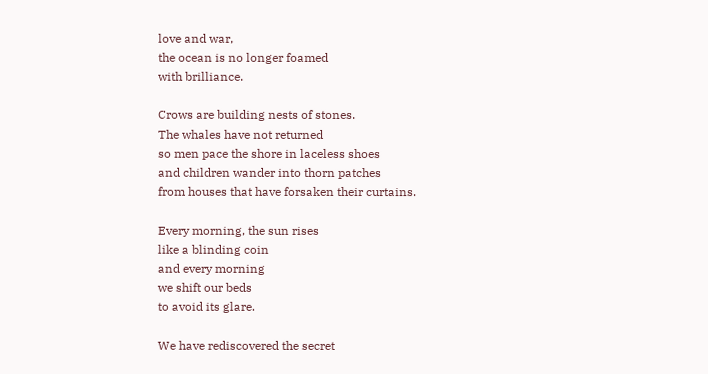love and war,
the ocean is no longer foamed
with brilliance.

Crows are building nests of stones.
The whales have not returned
so men pace the shore in laceless shoes
and children wander into thorn patches
from houses that have forsaken their curtains.

Every morning, the sun rises
like a blinding coin
and every morning
we shift our beds
to avoid its glare.

We have rediscovered the secret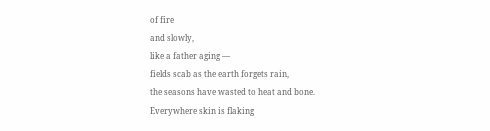of fire
and slowly,
like a father aging —
fields scab as the earth forgets rain,
the seasons have wasted to heat and bone.
Everywhere skin is flaking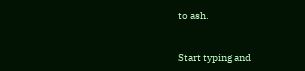to ash.


Start typing and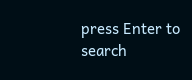press Enter to search